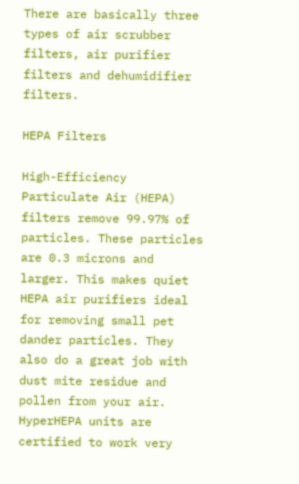There are basically three types of air scrubber filters, air purifier filters and dehumidifier filters.

HEPA Filters

High-Efficiency Particulate Air (HEPA) filters remove 99.97% of particles. These particles are 0.3 microns and larger. This makes quiet HEPA air purifiers ideal for removing small pet dander particles. They also do a great job with dust mite residue and pollen from your air.
HyperHEPA units are certified to work very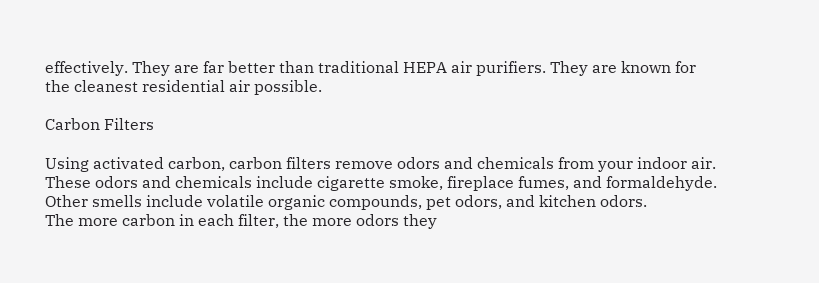effectively. They are far better than traditional HEPA air purifiers. They are known for the cleanest residential air possible.

Carbon Filters

Using activated carbon, carbon filters remove odors and chemicals from your indoor air. These odors and chemicals include cigarette smoke, fireplace fumes, and formaldehyde. Other smells include volatile organic compounds, pet odors, and kitchen odors.
The more carbon in each filter, the more odors they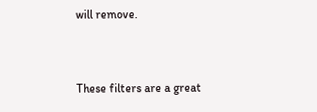will remove.


These filters are a great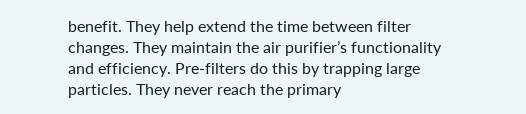benefit. They help extend the time between filter changes. They maintain the air purifier’s functionality and efficiency. Pre-filters do this by trapping large particles. They never reach the primary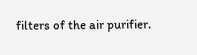filters of the air purifier.